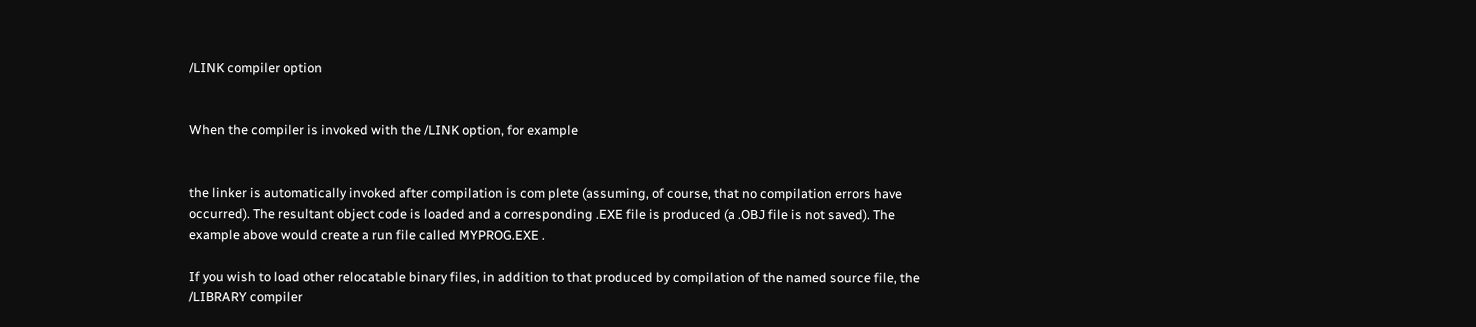/LINK compiler option


When the compiler is invoked with the /LINK option, for example


the linker is automatically invoked after compilation is com plete (assuming, of course, that no compilation errors have occurred). The resultant object code is loaded and a corresponding .EXE file is produced (a .OBJ file is not saved). The example above would create a run file called MYPROG.EXE .

If you wish to load other relocatable binary files, in addition to that produced by compilation of the named source file, the /LIBRARY compiler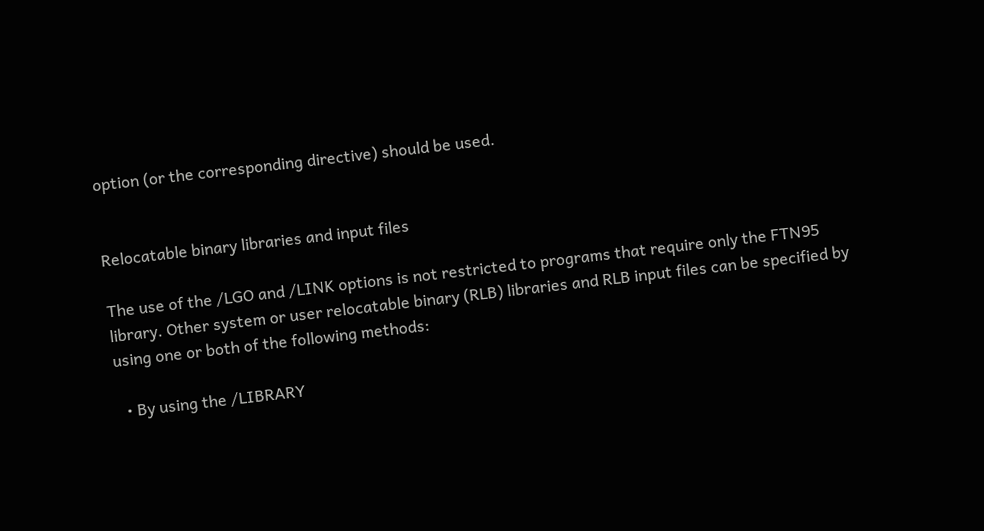option (or the corresponding directive) should be used.


Relocatable binary libraries and input files

The use of the /LGO and /LINK options is not restricted to programs that require only the FTN95 library. Other system or user relocatable binary (RLB) libraries and RLB input files can be specified by using one or both of the following methods:

  • By using the /LIBRARY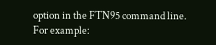option in the FTN95 command line. For example: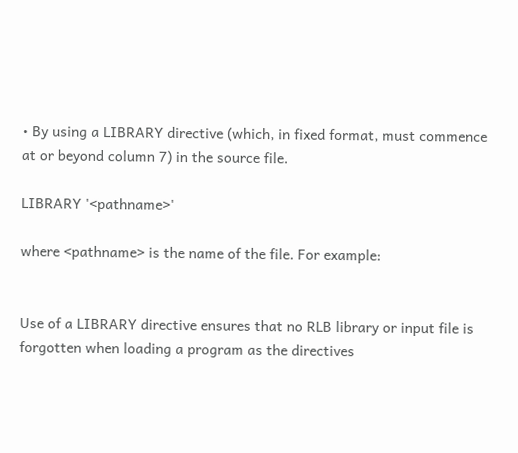• By using a LIBRARY directive (which, in fixed format, must commence at or beyond column 7) in the source file.

LIBRARY '<pathname>'

where <pathname> is the name of the file. For example:


Use of a LIBRARY directive ensures that no RLB library or input file is forgotten when loading a program as the directives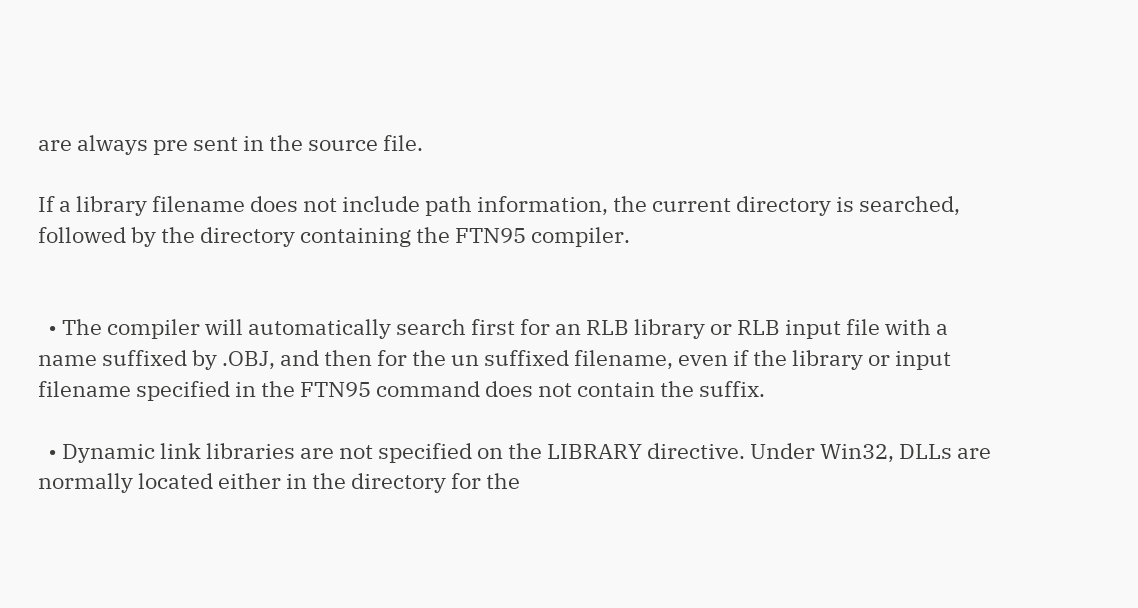are always pre sent in the source file.

If a library filename does not include path information, the current directory is searched, followed by the directory containing the FTN95 compiler.


  • The compiler will automatically search first for an RLB library or RLB input file with a name suffixed by .OBJ, and then for the un suffixed filename, even if the library or input filename specified in the FTN95 command does not contain the suffix.

  • Dynamic link libraries are not specified on the LIBRARY directive. Under Win32, DLLs are normally located either in the directory for the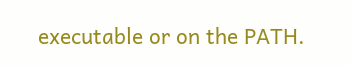executable or on the PATH.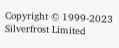Copyright © 1999-2023 Silverfrost Limited